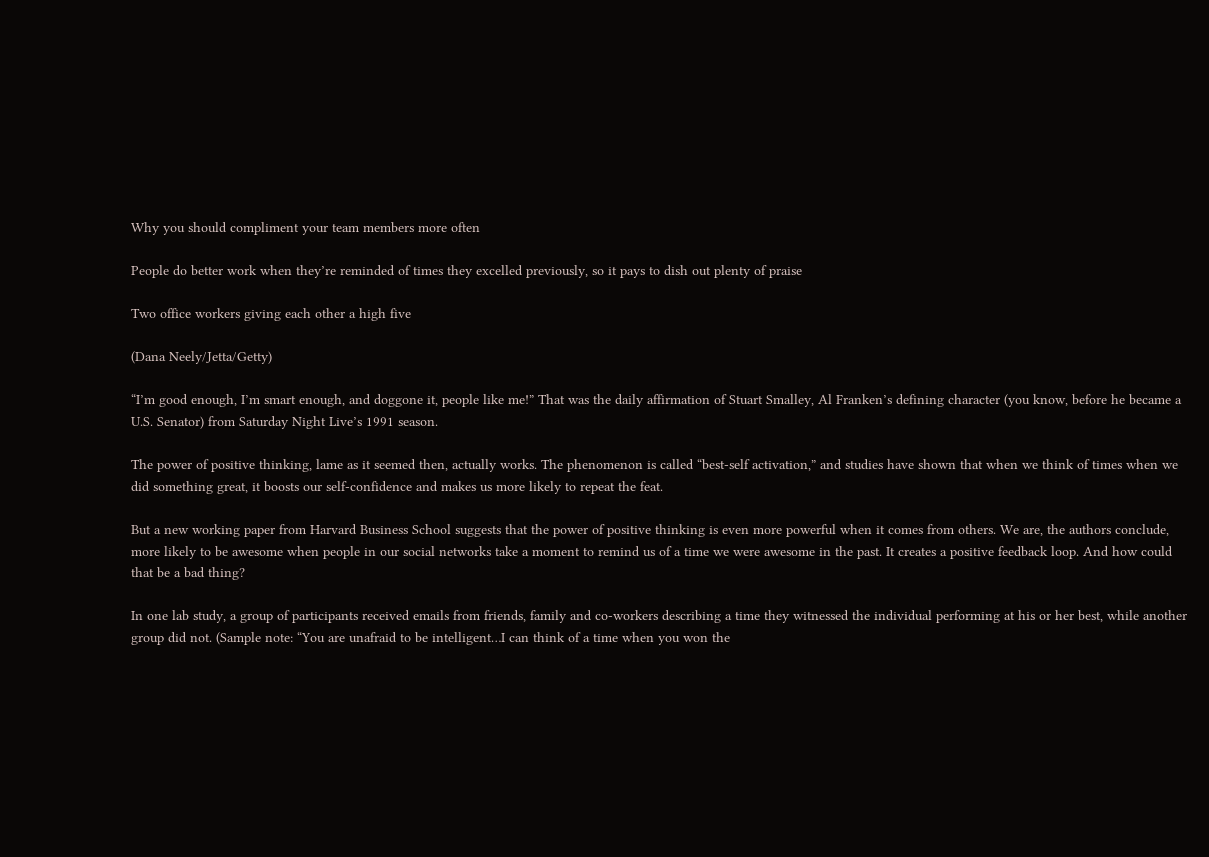Why you should compliment your team members more often

People do better work when they’re reminded of times they excelled previously, so it pays to dish out plenty of praise

Two office workers giving each other a high five

(Dana Neely/Jetta/Getty)

“I’m good enough, I’m smart enough, and doggone it, people like me!” That was the daily affirmation of Stuart Smalley, Al Franken’s defining character (you know, before he became a U.S. Senator) from Saturday Night Live’s 1991 season.

The power of positive thinking, lame as it seemed then, actually works. The phenomenon is called “best-self activation,” and studies have shown that when we think of times when we did something great, it boosts our self-confidence and makes us more likely to repeat the feat.

But a new working paper from Harvard Business School suggests that the power of positive thinking is even more powerful when it comes from others. We are, the authors conclude, more likely to be awesome when people in our social networks take a moment to remind us of a time we were awesome in the past. It creates a positive feedback loop. And how could that be a bad thing?

In one lab study, a group of participants received emails from friends, family and co-workers describing a time they witnessed the individual performing at his or her best, while another group did not. (Sample note: “You are unafraid to be intelligent…I can think of a time when you won the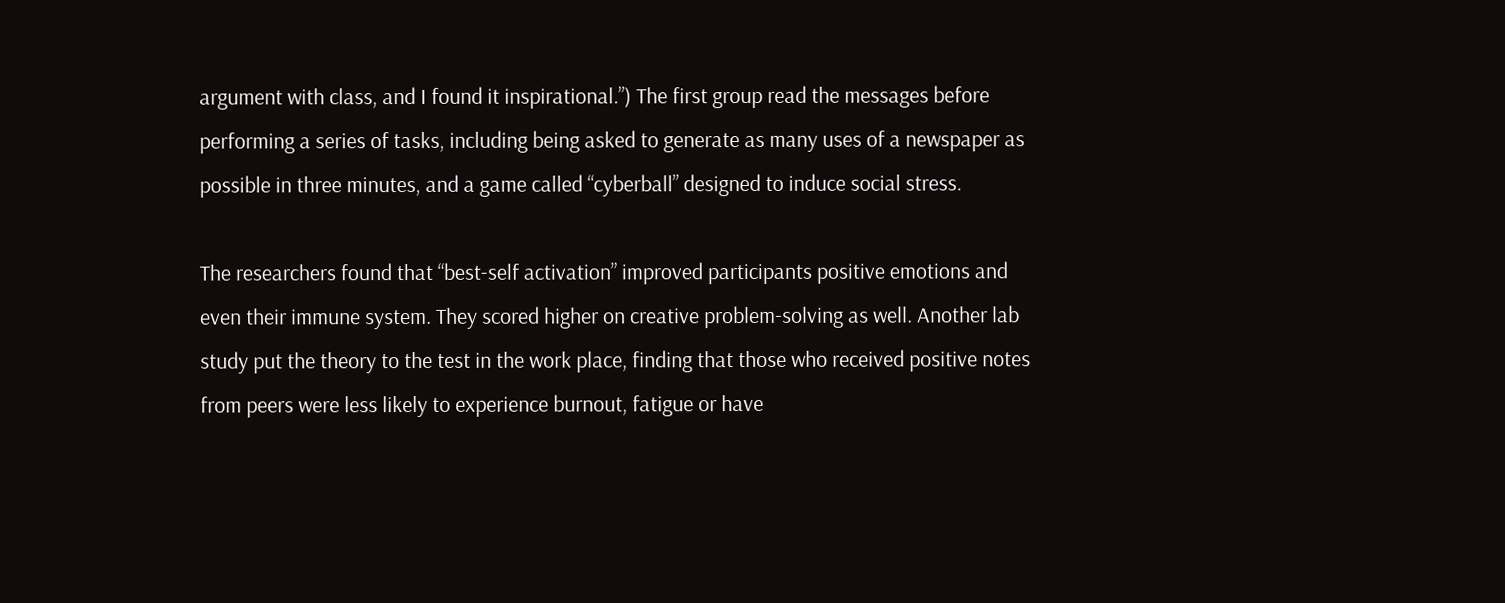argument with class, and I found it inspirational.”) The first group read the messages before performing a series of tasks, including being asked to generate as many uses of a newspaper as possible in three minutes, and a game called “cyberball” designed to induce social stress.

The researchers found that “best-self activation” improved participants positive emotions and even their immune system. They scored higher on creative problem-solving as well. Another lab study put the theory to the test in the work place, finding that those who received positive notes from peers were less likely to experience burnout, fatigue or have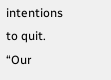intentions to quit. “Our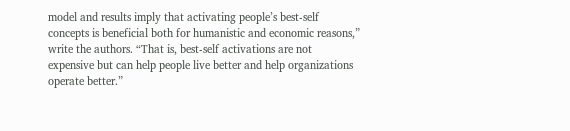model and results imply that activating people’s best-self concepts is beneficial both for humanistic and economic reasons,” write the authors. “That is, best-self activations are not expensive but can help people live better and help organizations operate better.”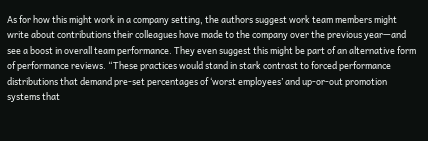As for how this might work in a company setting, the authors suggest work team members might write about contributions their colleagues have made to the company over the previous year—and see a boost in overall team performance. They even suggest this might be part of an alternative form of performance reviews. “These practices would stand in stark contrast to forced performance distributions that demand pre-set percentages of ‘worst employees’ and up-or-out promotion systems that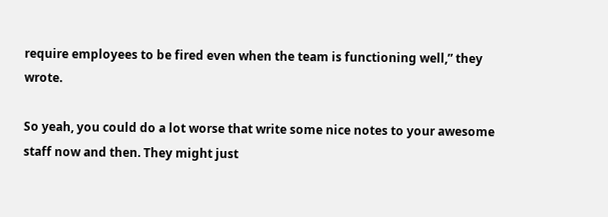require employees to be fired even when the team is functioning well,” they wrote.

So yeah, you could do a lot worse that write some nice notes to your awesome staff now and then. They might just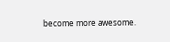become more awesome.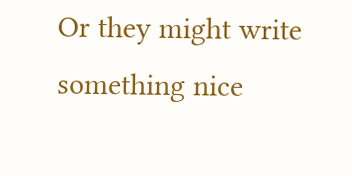Or they might write something nice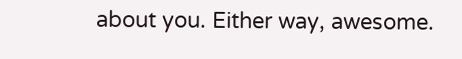about you. Either way, awesome.